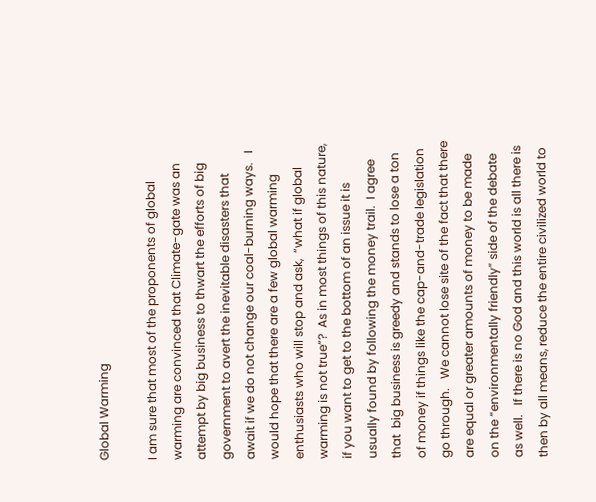Global Warming

I am sure that most of the proponents of global warming are convinced that Climate-gate was an attempt by big business to thwart the efforts of big government to avert the inevitable disasters that await if we do not change our coal-burning ways.   I would hope that there are a few global warming enthusiasts who will stop and ask,  “what if global warming is not true”?  As in most things of this nature, if you want to get to the bottom of an issue it is usually found by following the money trail.  I agree that  big business is greedy and stands to lose a ton of money if things like the cap-and-trade legislation go through.   We cannot lose site of the fact that there are equal or greater amounts of money to be made on the “environmentally friendly” side of the debate as well.   If there is no God and this world is all there is then by all means, reduce the entire civilized world to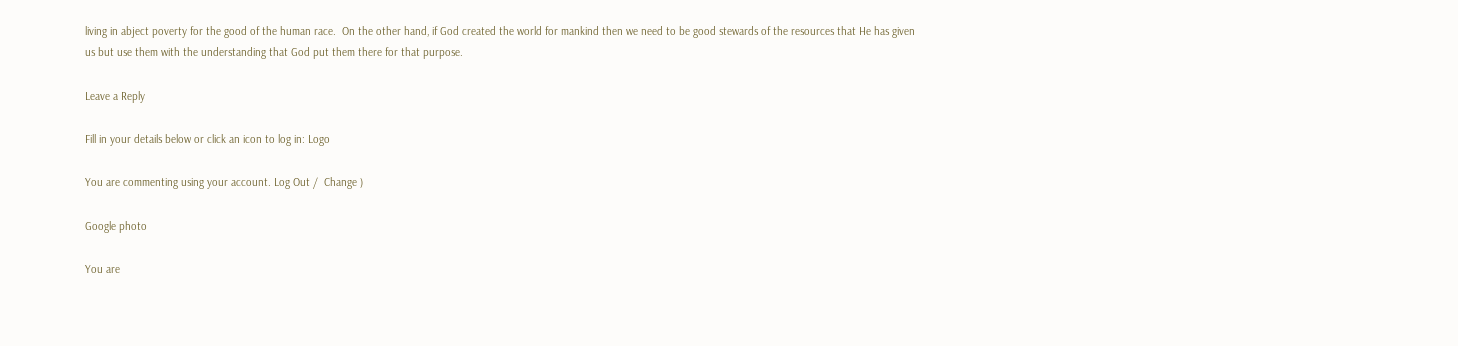living in abject poverty for the good of the human race.  On the other hand, if God created the world for mankind then we need to be good stewards of the resources that He has given us but use them with the understanding that God put them there for that purpose.

Leave a Reply

Fill in your details below or click an icon to log in: Logo

You are commenting using your account. Log Out /  Change )

Google photo

You are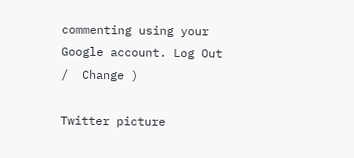commenting using your Google account. Log Out /  Change )

Twitter picture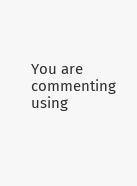You are commenting using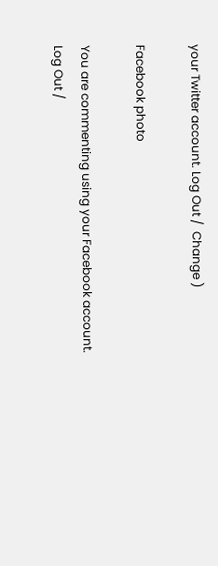your Twitter account. Log Out /  Change )

Facebook photo

You are commenting using your Facebook account. Log Out /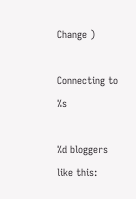Change )

Connecting to %s

%d bloggers like this: